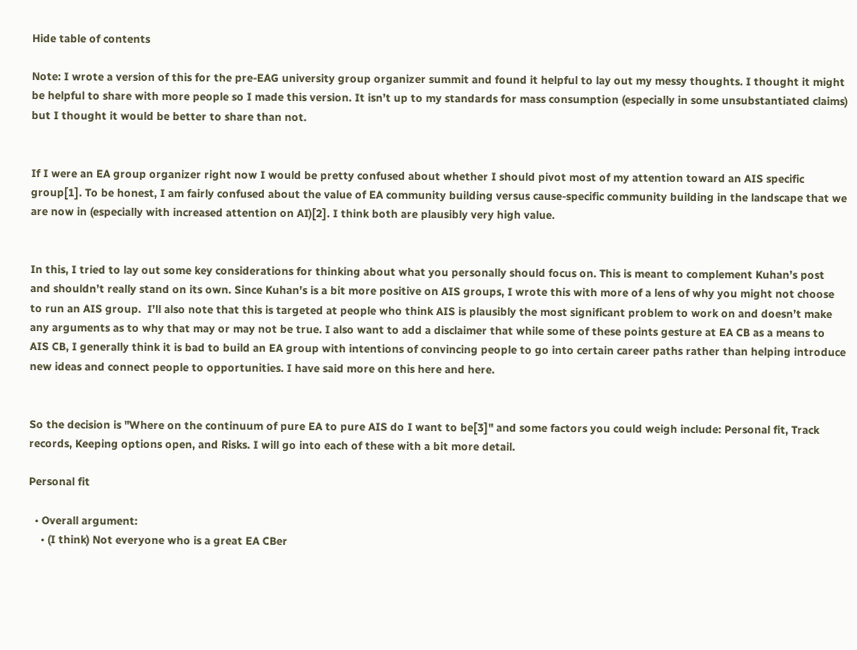Hide table of contents

Note: I wrote a version of this for the pre-EAG university group organizer summit and found it helpful to lay out my messy thoughts. I thought it might be helpful to share with more people so I made this version. It isn’t up to my standards for mass consumption (especially in some unsubstantiated claims) but I thought it would be better to share than not.


If I were an EA group organizer right now I would be pretty confused about whether I should pivot most of my attention toward an AIS specific group[1]. To be honest, I am fairly confused about the value of EA community building versus cause-specific community building in the landscape that we are now in (especially with increased attention on AI)[2]. I think both are plausibly very high value.


In this, I tried to lay out some key considerations for thinking about what you personally should focus on. This is meant to complement Kuhan’s post and shouldn’t really stand on its own. Since Kuhan’s is a bit more positive on AIS groups, I wrote this with more of a lens of why you might not choose to run an AIS group.  I’ll also note that this is targeted at people who think AIS is plausibly the most significant problem to work on and doesn’t make any arguments as to why that may or may not be true. I also want to add a disclaimer that while some of these points gesture at EA CB as a means to AIS CB, I generally think it is bad to build an EA group with intentions of convincing people to go into certain career paths rather than helping introduce new ideas and connect people to opportunities. I have said more on this here and here.


So the decision is "Where on the continuum of pure EA to pure AIS do I want to be[3]" and some factors you could weigh include: Personal fit, Track records, Keeping options open, and Risks. I will go into each of these with a bit more detail.

Personal fit

  • Overall argument:
    • (I think) Not everyone who is a great EA CBer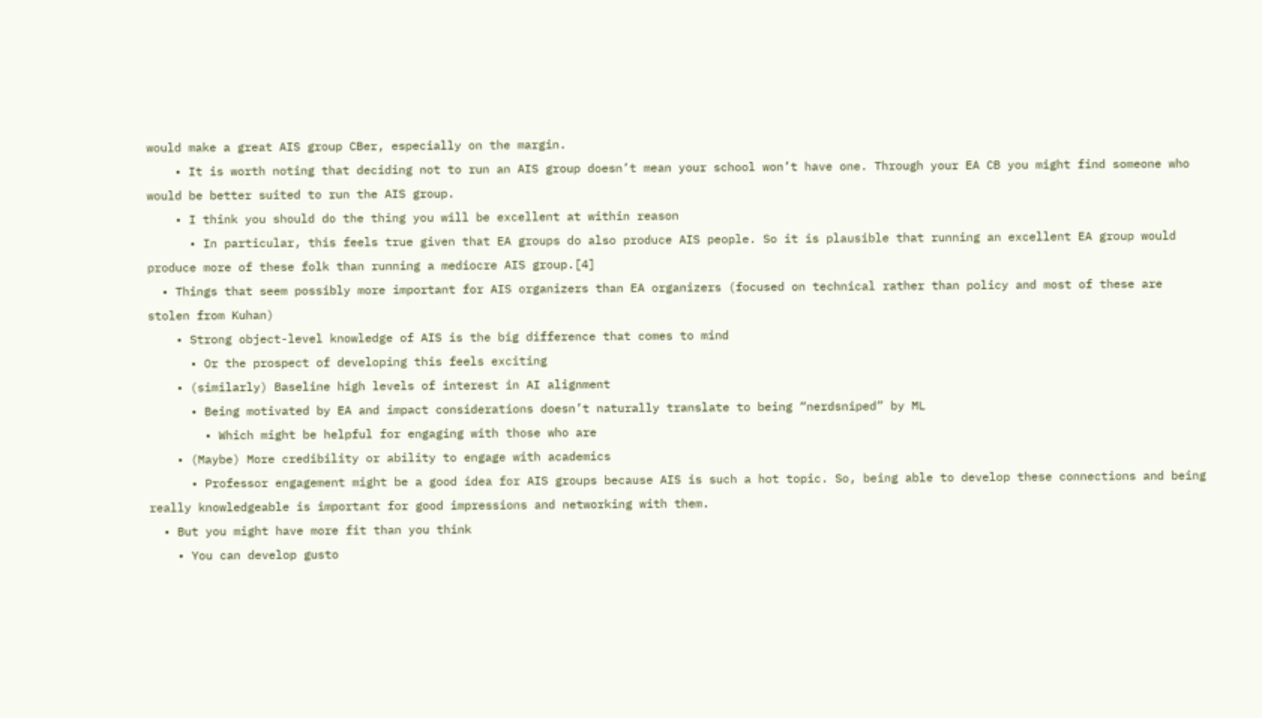would make a great AIS group CBer, especially on the margin.
    • It is worth noting that deciding not to run an AIS group doesn’t mean your school won’t have one. Through your EA CB you might find someone who would be better suited to run the AIS group.
    • I think you should do the thing you will be excellent at within reason
      • In particular, this feels true given that EA groups do also produce AIS people. So it is plausible that running an excellent EA group would produce more of these folk than running a mediocre AIS group.[4]
  • Things that seem possibly more important for AIS organizers than EA organizers (focused on technical rather than policy and most of these are stolen from Kuhan)
    • Strong object-level knowledge of AIS is the big difference that comes to mind
      • Or the prospect of developing this feels exciting
    • (similarly) Baseline high levels of interest in AI alignment
      • Being motivated by EA and impact considerations doesn’t naturally translate to being “nerdsniped” by ML
        • Which might be helpful for engaging with those who are
    • (Maybe) More credibility or ability to engage with academics
      • Professor engagement might be a good idea for AIS groups because AIS is such a hot topic. So, being able to develop these connections and being really knowledgeable is important for good impressions and networking with them.
  • But you might have more fit than you think
    • You can develop gusto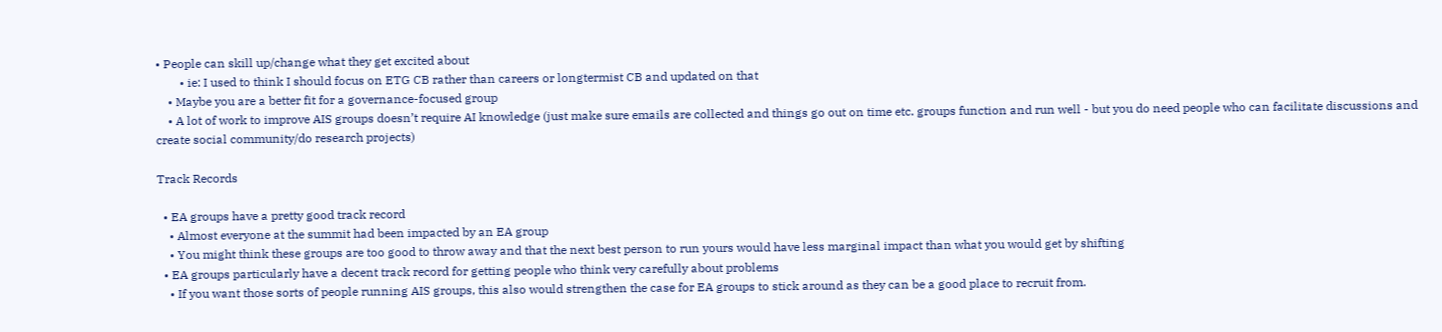• People can skill up/change what they get excited about
        • ie: I used to think I should focus on ETG CB rather than careers or longtermist CB and updated on that
    • Maybe you are a better fit for a governance-focused group
    • A lot of work to improve AIS groups doesn’t require AI knowledge (just make sure emails are collected and things go out on time etc. groups function and run well - but you do need people who can facilitate discussions and create social community/do research projects)

Track Records

  • EA groups have a pretty good track record
    • Almost everyone at the summit had been impacted by an EA group
    • You might think these groups are too good to throw away and that the next best person to run yours would have less marginal impact than what you would get by shifting
  • EA groups particularly have a decent track record for getting people who think very carefully about problems
    • If you want those sorts of people running AIS groups, this also would strengthen the case for EA groups to stick around as they can be a good place to recruit from.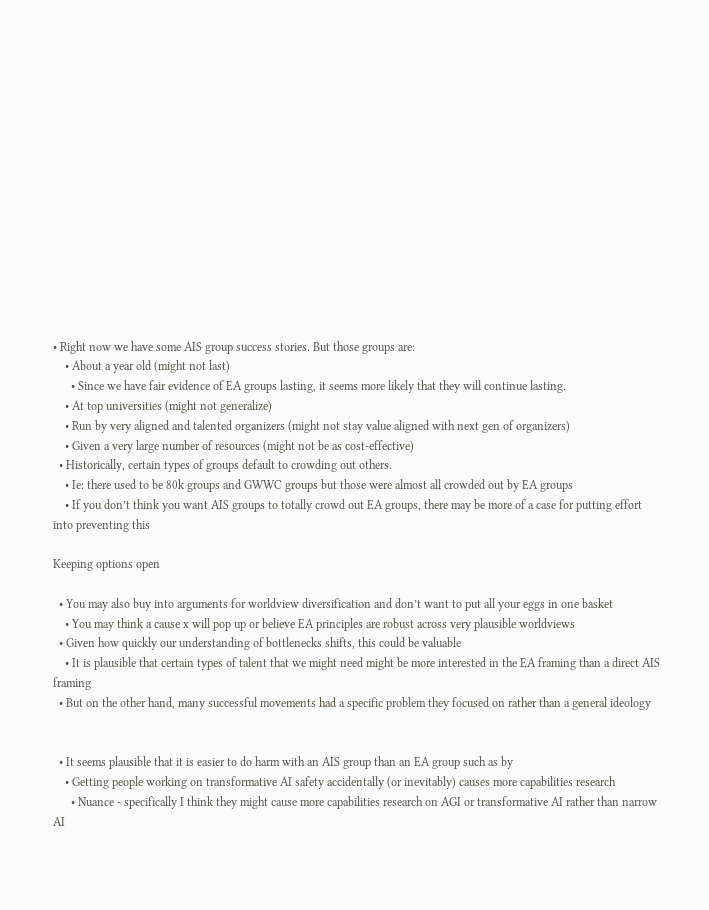• Right now we have some AIS group success stories. But those groups are:
    • About a year old (might not last)
      • Since we have fair evidence of EA groups lasting, it seems more likely that they will continue lasting.
    • At top universities (might not generalize)
    • Run by very aligned and talented organizers (might not stay value aligned with next gen of organizers)
    • Given a very large number of resources (might not be as cost-effective)
  • Historically, certain types of groups default to crowding out others.
    • Ie: there used to be 80k groups and GWWC groups but those were almost all crowded out by EA groups
    • If you don’t think you want AIS groups to totally crowd out EA groups, there may be more of a case for putting effort into preventing this

Keeping options open

  • You may also buy into arguments for worldview diversification and don’t want to put all your eggs in one basket
    • You may think a cause x will pop up or believe EA principles are robust across very plausible worldviews
  • Given how quickly our understanding of bottlenecks shifts, this could be valuable
    • It is plausible that certain types of talent that we might need might be more interested in the EA framing than a direct AIS framing
  • But on the other hand, many successful movements had a specific problem they focused on rather than a general ideology


  • It seems plausible that it is easier to do harm with an AIS group than an EA group such as by
    • Getting people working on transformative AI safety accidentally (or inevitably) causes more capabilities research
      • Nuance - specifically I think they might cause more capabilities research on AGI or transformative AI rather than narrow AI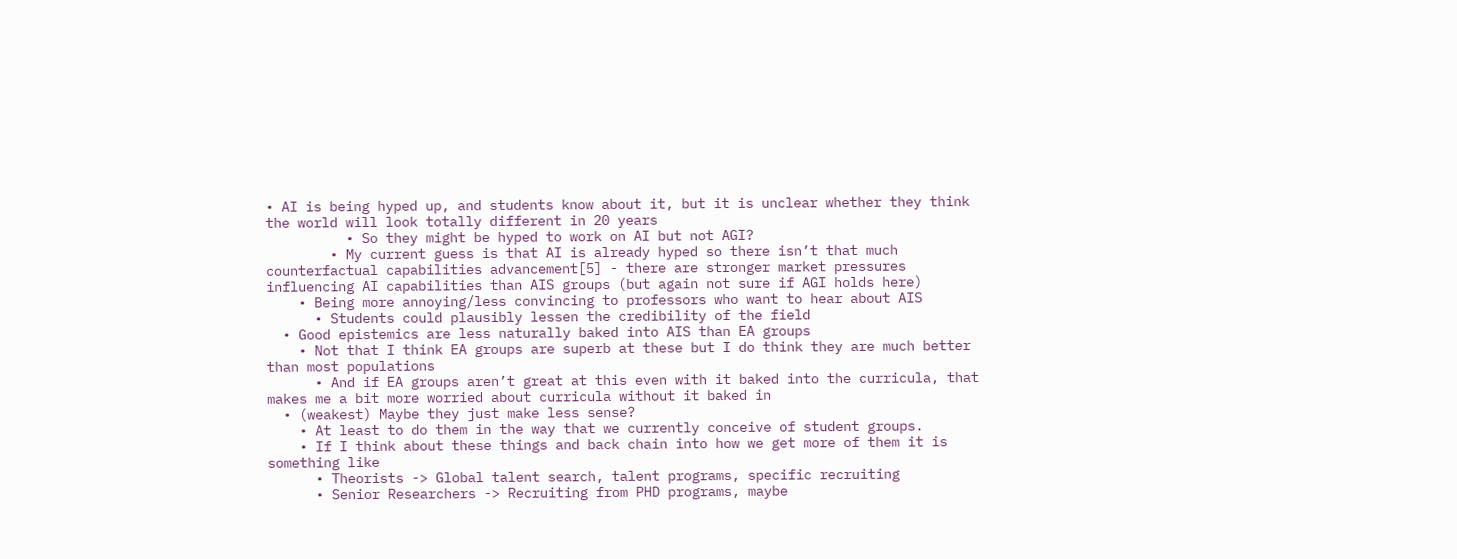• AI is being hyped up, and students know about it, but it is unclear whether they think the world will look totally different in 20 years
          • So they might be hyped to work on AI but not AGI?
        • My current guess is that AI is already hyped so there isn’t that much counterfactual capabilities advancement[5] - there are stronger market pressures influencing AI capabilities than AIS groups (but again not sure if AGI holds here)
    • Being more annoying/less convincing to professors who want to hear about AIS
      • Students could plausibly lessen the credibility of the field
  • Good epistemics are less naturally baked into AIS than EA groups
    • Not that I think EA groups are superb at these but I do think they are much better than most populations
      • And if EA groups aren’t great at this even with it baked into the curricula, that makes me a bit more worried about curricula without it baked in
  • (weakest) Maybe they just make less sense?
    • At least to do them in the way that we currently conceive of student groups.
    • If I think about these things and back chain into how we get more of them it is something like
      • Theorists -> Global talent search, talent programs, specific recruiting
      • Senior Researchers -> Recruiting from PHD programs, maybe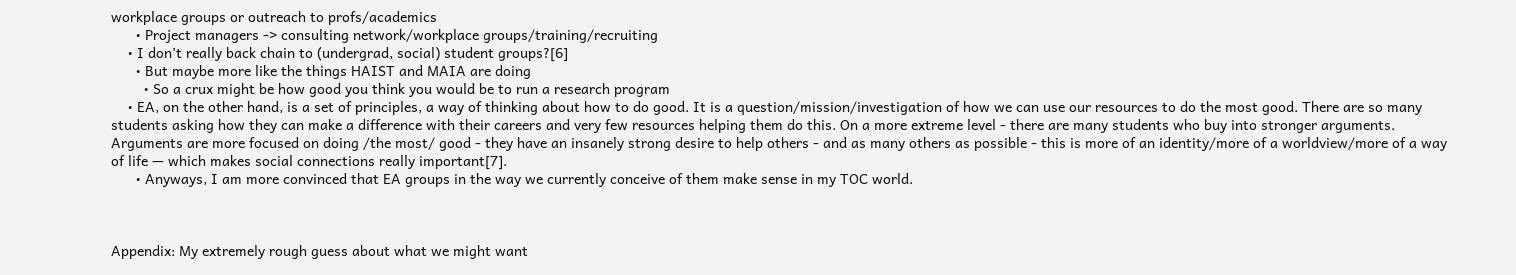workplace groups or outreach to profs/academics
      • Project managers -> consulting network/workplace groups/training/recruiting
    • I don’t really back chain to (undergrad, social) student groups?[6]
      • But maybe more like the things HAIST and MAIA are doing
        • So a crux might be how good you think you would be to run a research program
    • EA, on the other hand, is a set of principles, a way of thinking about how to do good. It is a question/mission/investigation of how we can use our resources to do the most good. There are so many students asking how they can make a difference with their careers and very few resources helping them do this. On a more extreme level - there are many students who buy into stronger arguments. Arguments are more focused on doing /the most/ good - they have an insanely strong desire to help others - and as many others as possible - this is more of an identity/more of a worldview/more of a way of life — which makes social connections really important[7].
      • Anyways, I am more convinced that EA groups in the way we currently conceive of them make sense in my TOC world.



Appendix: My extremely rough guess about what we might want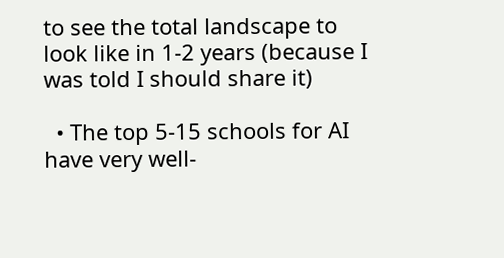to see the total landscape to look like in 1-2 years (because I was told I should share it)

  • The top 5-15 schools for AI have very well-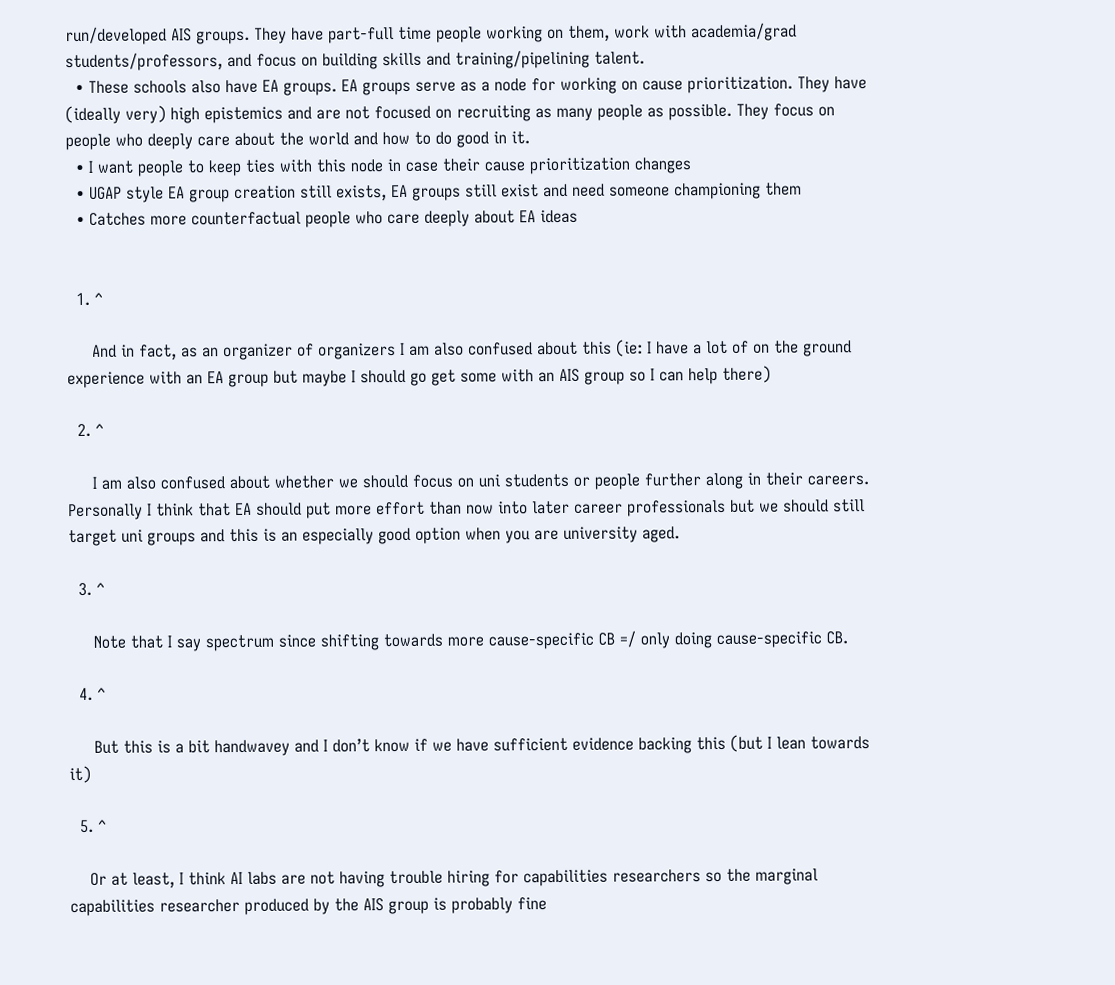run/developed AIS groups. They have part-full time people working on them, work with academia/grad students/professors, and focus on building skills and training/pipelining talent.
  • These schools also have EA groups. EA groups serve as a node for working on cause prioritization. They have (ideally very) high epistemics and are not focused on recruiting as many people as possible. They focus on people who deeply care about the world and how to do good in it.
  • I want people to keep ties with this node in case their cause prioritization changes
  • UGAP style EA group creation still exists, EA groups still exist and need someone championing them
  • Catches more counterfactual people who care deeply about EA ideas


  1. ^

     And in fact, as an organizer of organizers I am also confused about this (ie: I have a lot of on the ground experience with an EA group but maybe I should go get some with an AIS group so I can help there)

  2. ^

     I am also confused about whether we should focus on uni students or people further along in their careers. Personally I think that EA should put more effort than now into later career professionals but we should still target uni groups and this is an especially good option when you are university aged.

  3. ^

     Note that I say spectrum since shifting towards more cause-specific CB =/ only doing cause-specific CB.

  4. ^

     But this is a bit handwavey and I don’t know if we have sufficient evidence backing this (but I lean towards it)

  5. ^

    Or at least, I think AI labs are not having trouble hiring for capabilities researchers so the marginal capabilities researcher produced by the AIS group is probably fine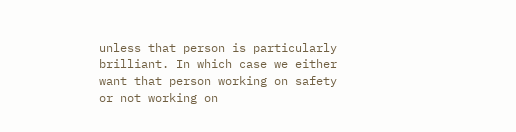unless that person is particularly brilliant. In which case we either want that person working on safety or not working on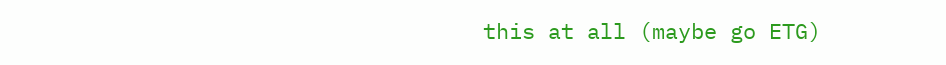this at all (maybe go ETG)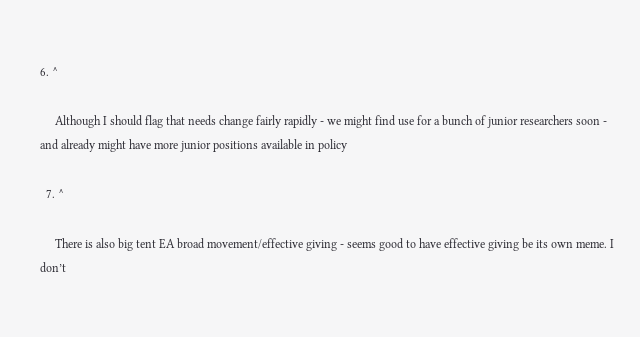6. ^

     Although I should flag that needs change fairly rapidly - we might find use for a bunch of junior researchers soon - and already might have more junior positions available in policy

  7. ^

     There is also big tent EA broad movement/effective giving - seems good to have effective giving be its own meme. I don’t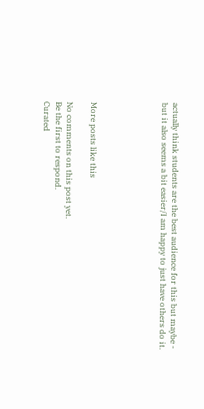actually think students are the best audience for this but maybe - but it also seems a bit easier/I am happy to just have others do it.





More posts like this

No comments on this post yet.
Be the first to respond.
Curated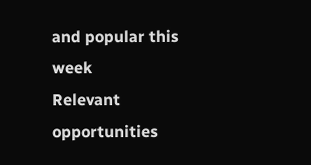and popular this week
Relevant opportunities